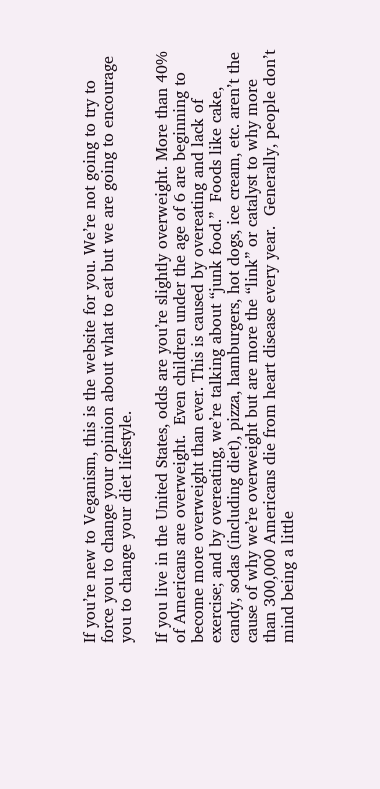If you’re new to Veganism, this is the website for you. We’re not going to try to force you to change your opinion about what to eat but we are going to encourage you to change your diet lifestyle.

If you live in the United States, odds are you’re slightly overweight. More than 40% of Americans are overweight.  Even children under the age of 6 are beginning to become more overweight than ever. This is caused by overeating and lack of exercise; and by overeating, we’re talking about “junk food.”  Foods like cake, candy, sodas (including diet), pizza, hamburgers, hot dogs, ice cream, etc. aren’t the cause of why we’re overweight but are more the “link” or catalyst to why more than 300,000 Americans die from heart disease every year.  Generally, people don’t mind being a little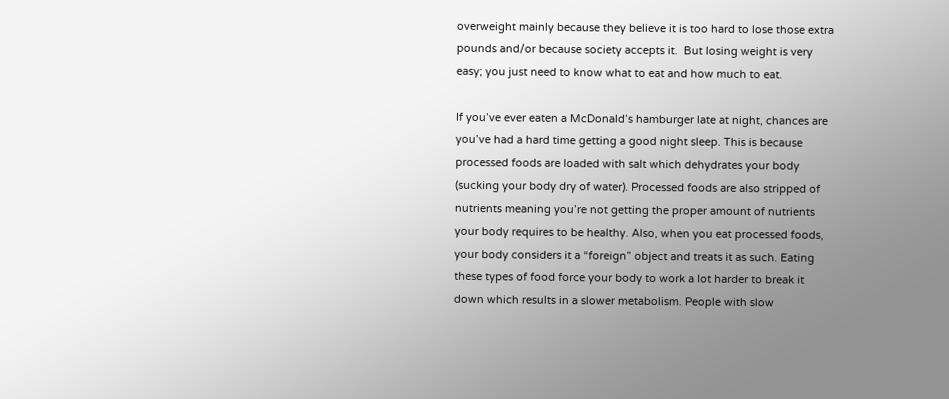overweight mainly because they believe it is too hard to lose those extra pounds and/or because society accepts it.  But losing weight is very easy; you just need to know what to eat and how much to eat.

If you’ve ever eaten a McDonald’s hamburger late at night, chances are you’ve had a hard time getting a good night sleep. This is because processed foods are loaded with salt which dehydrates your body (sucking your body dry of water). Processed foods are also stripped of nutrients meaning you’re not getting the proper amount of nutrients your body requires to be healthy. Also, when you eat processed foods, your body considers it a “foreign” object and treats it as such. Eating these types of food force your body to work a lot harder to break it down which results in a slower metabolism. People with slow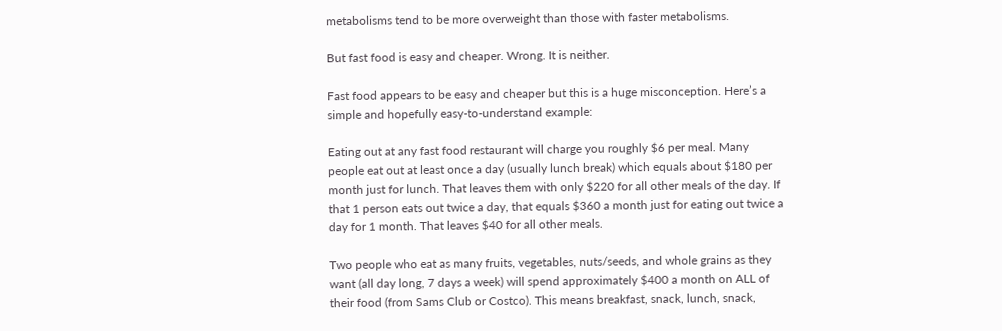metabolisms tend to be more overweight than those with faster metabolisms.

But fast food is easy and cheaper. Wrong. It is neither.

Fast food appears to be easy and cheaper but this is a huge misconception. Here’s a simple and hopefully easy-to-understand example:

Eating out at any fast food restaurant will charge you roughly $6 per meal. Many people eat out at least once a day (usually lunch break) which equals about $180 per month just for lunch. That leaves them with only $220 for all other meals of the day. If that 1 person eats out twice a day, that equals $360 a month just for eating out twice a day for 1 month. That leaves $40 for all other meals.

Two people who eat as many fruits, vegetables, nuts/seeds, and whole grains as they want (all day long, 7 days a week) will spend approximately $400 a month on ALL of their food (from Sams Club or Costco). This means breakfast, snack, lunch, snack,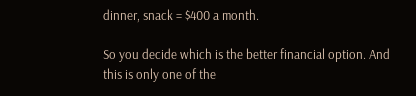dinner, snack = $400 a month.

So you decide which is the better financial option. And this is only one of the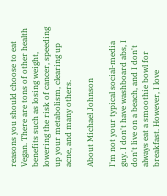reasons you should choose to eat Vegan. There are tons of other health benefits such as losing weight, lowering the risk of cancer, speeding up your metabolism, clearing up acne, and many others.

About Michael Johnson

I'm not your typical social-media guy. I don't have washboard abs, I don't live on a beach, and I don't always eat a smoothie bowl for breakfast. However, I love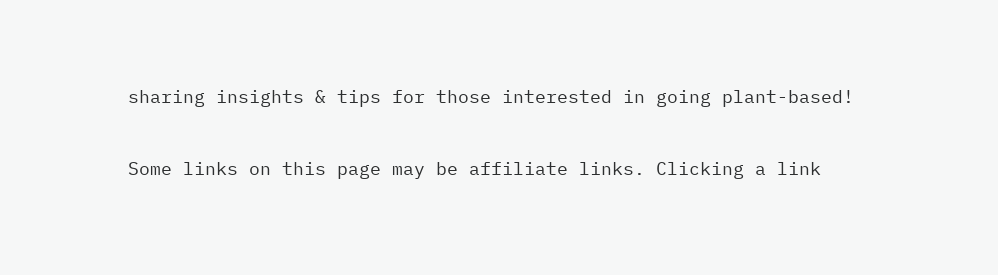sharing insights & tips for those interested in going plant-based!

Some links on this page may be affiliate links. Clicking a link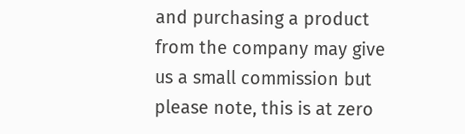and purchasing a product from the company may give us a small commission but please note, this is at zero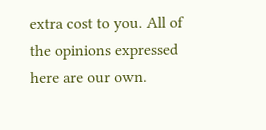extra cost to you. All of the opinions expressed here are our own.